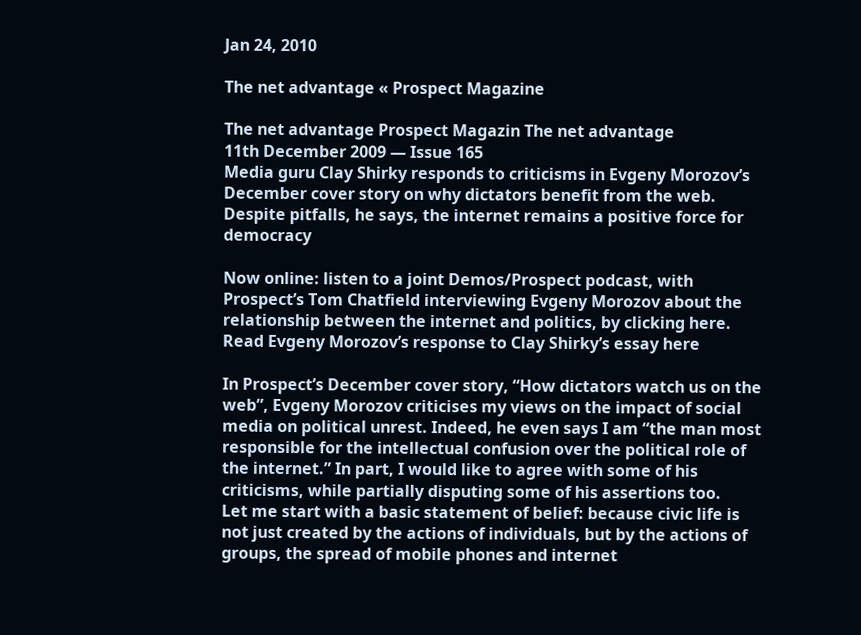Jan 24, 2010

The net advantage « Prospect Magazine

The net advantage Prospect Magazin The net advantage
11th December 2009 — Issue 165
Media guru Clay Shirky responds to criticisms in Evgeny Morozov’s December cover story on why dictators benefit from the web. Despite pitfalls, he says, the internet remains a positive force for democracy

Now online: listen to a joint Demos/Prospect podcast, with Prospect’s Tom Chatfield interviewing Evgeny Morozov about the relationship between the internet and politics, by clicking here.
Read Evgeny Morozov’s response to Clay Shirky’s essay here

In Prospect’s December cover story, “How dictators watch us on the web”, Evgeny Morozov criticises my views on the impact of social media on political unrest. Indeed, he even says I am “the man most responsible for the intellectual confusion over the political role of the internet.” In part, I would like to agree with some of his criticisms, while partially disputing some of his assertions too.
Let me start with a basic statement of belief: because civic life is not just created by the actions of individuals, but by the actions of groups, the spread of mobile phones and internet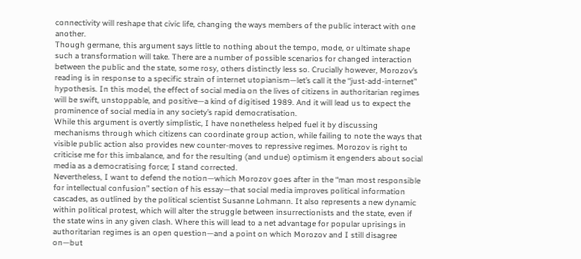connectivity will reshape that civic life, changing the ways members of the public interact with one another.
Though germane, this argument says little to nothing about the tempo, mode, or ultimate shape such a transformation will take. There are a number of possible scenarios for changed interaction between the public and the state, some rosy, others distinctly less so. Crucially however, Morozov’s reading is in response to a specific strain of internet utopianism—let’s call it the “just-add-internet” hypothesis. In this model, the effect of social media on the lives of citizens in authoritarian regimes will be swift, unstoppable, and positive—a kind of digitised 1989. And it will lead us to expect the prominence of social media in any society’s rapid democratisation.
While this argument is overtly simplistic, I have nonetheless helped fuel it by discussing mechanisms through which citizens can coordinate group action, while failing to note the ways that visible public action also provides new counter-moves to repressive regimes. Morozov is right to criticise me for this imbalance, and for the resulting (and undue) optimism it engenders about social media as a democratising force; I stand corrected.
Nevertheless, I want to defend the notion—which Morozov goes after in the “man most responsible for intellectual confusion” section of his essay—that social media improves political information cascades, as outlined by the political scientist Susanne Lohmann. It also represents a new dynamic within political protest, which will alter the struggle between insurrectionists and the state, even if the state wins in any given clash. Where this will lead to a net advantage for popular uprisings in authoritarian regimes is an open question—and a point on which Morozov and I still disagree on—but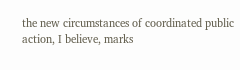the new circumstances of coordinated public action, I believe, marks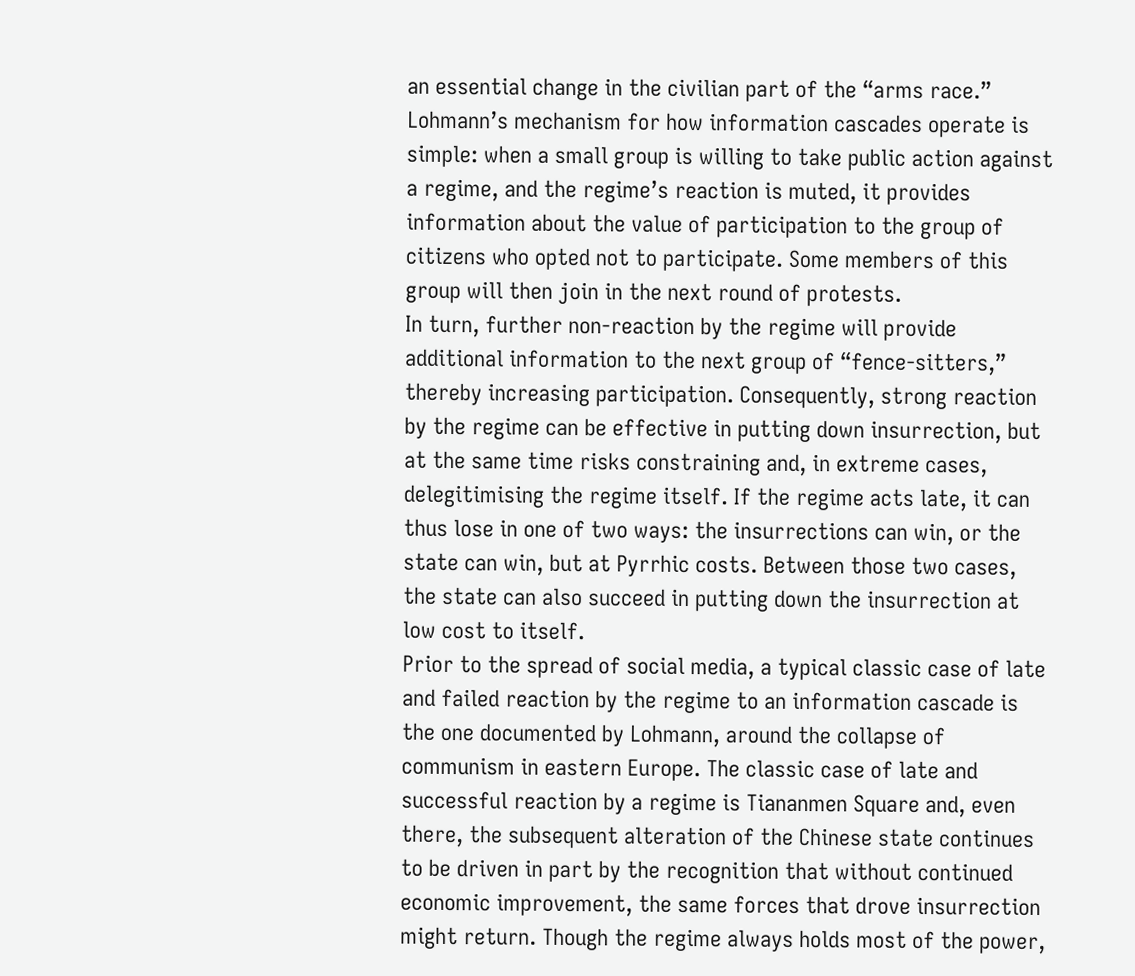an essential change in the civilian part of the “arms race.”
Lohmann’s mechanism for how information cascades operate is simple: when a small group is willing to take public action against a regime, and the regime’s reaction is muted, it provides information about the value of participation to the group of citizens who opted not to participate. Some members of this group will then join in the next round of protests.
In turn, further non-reaction by the regime will provide additional information to the next group of “fence-sitters,” thereby increasing participation. Consequently, strong reaction by the regime can be effective in putting down insurrection, but at the same time risks constraining and, in extreme cases, delegitimising the regime itself. If the regime acts late, it can thus lose in one of two ways: the insurrections can win, or the state can win, but at Pyrrhic costs. Between those two cases, the state can also succeed in putting down the insurrection at low cost to itself.
Prior to the spread of social media, a typical classic case of late and failed reaction by the regime to an information cascade is the one documented by Lohmann, around the collapse of communism in eastern Europe. The classic case of late and successful reaction by a regime is Tiananmen Square and, even there, the subsequent alteration of the Chinese state continues to be driven in part by the recognition that without continued economic improvement, the same forces that drove insurrection might return. Though the regime always holds most of the power,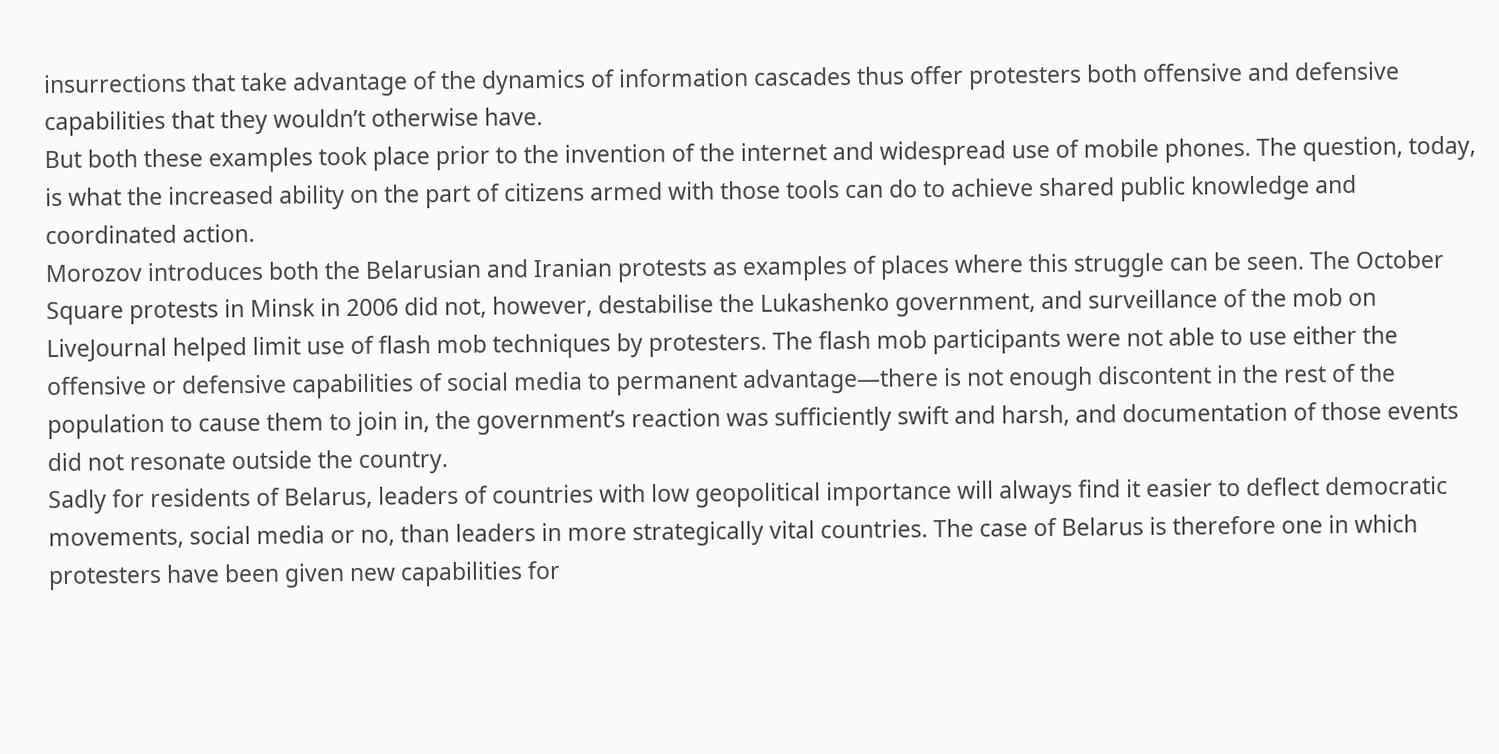insurrections that take advantage of the dynamics of information cascades thus offer protesters both offensive and defensive capabilities that they wouldn’t otherwise have.
But both these examples took place prior to the invention of the internet and widespread use of mobile phones. The question, today, is what the increased ability on the part of citizens armed with those tools can do to achieve shared public knowledge and coordinated action.
Morozov introduces both the Belarusian and Iranian protests as examples of places where this struggle can be seen. The October Square protests in Minsk in 2006 did not, however, destabilise the Lukashenko government, and surveillance of the mob on LiveJournal helped limit use of flash mob techniques by protesters. The flash mob participants were not able to use either the offensive or defensive capabilities of social media to permanent advantage—there is not enough discontent in the rest of the population to cause them to join in, the government’s reaction was sufficiently swift and harsh, and documentation of those events did not resonate outside the country.
Sadly for residents of Belarus, leaders of countries with low geopolitical importance will always find it easier to deflect democratic movements, social media or no, than leaders in more strategically vital countries. The case of Belarus is therefore one in which protesters have been given new capabilities for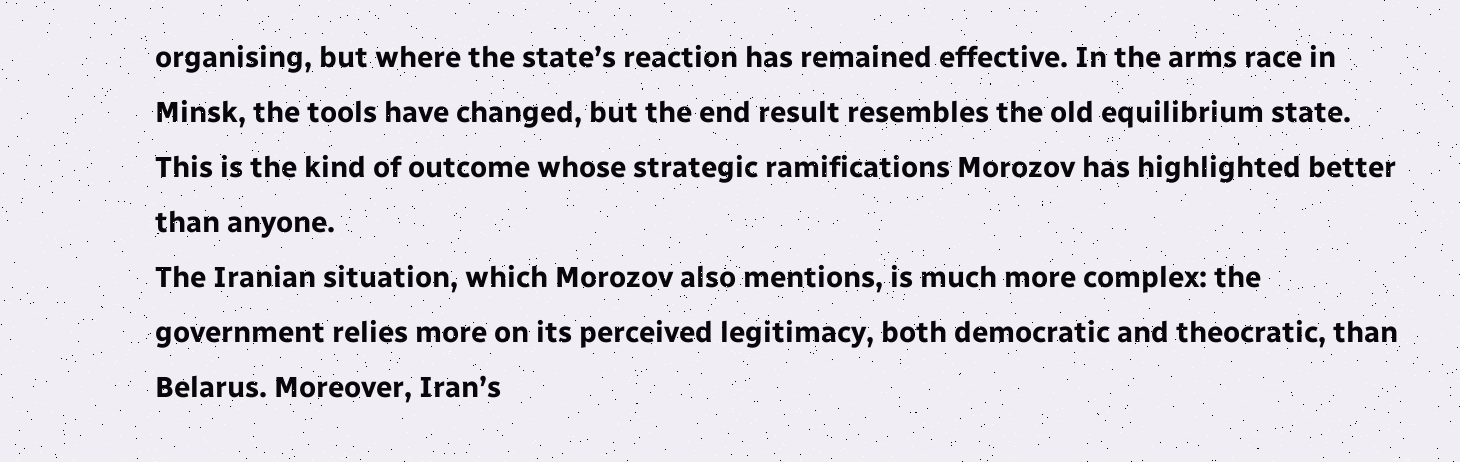organising, but where the state’s reaction has remained effective. In the arms race in Minsk, the tools have changed, but the end result resembles the old equilibrium state. This is the kind of outcome whose strategic ramifications Morozov has highlighted better than anyone.
The Iranian situation, which Morozov also mentions, is much more complex: the government relies more on its perceived legitimacy, both democratic and theocratic, than Belarus. Moreover, Iran’s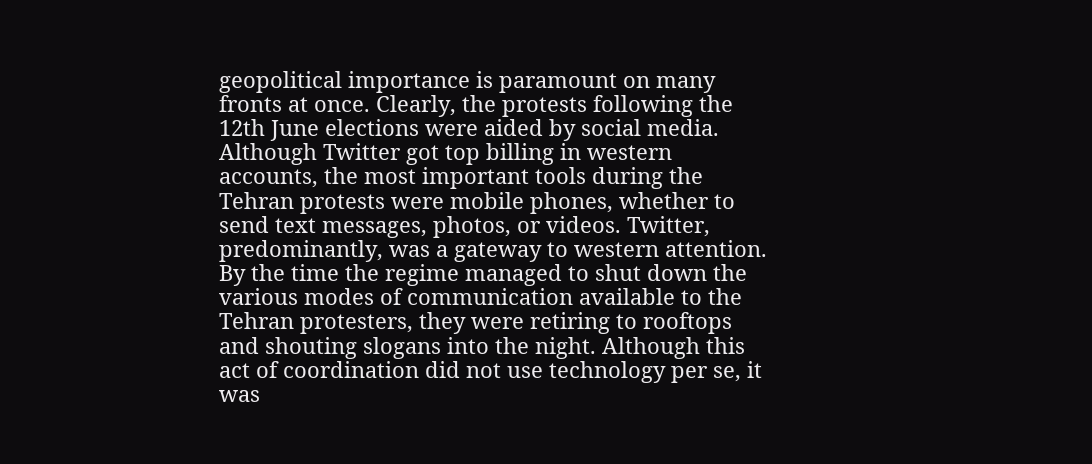geopolitical importance is paramount on many fronts at once. Clearly, the protests following the 12th June elections were aided by social media. Although Twitter got top billing in western accounts, the most important tools during the Tehran protests were mobile phones, whether to send text messages, photos, or videos. Twitter, predominantly, was a gateway to western attention.
By the time the regime managed to shut down the various modes of communication available to the Tehran protesters, they were retiring to rooftops and shouting slogans into the night. Although this act of coordination did not use technology per se, it was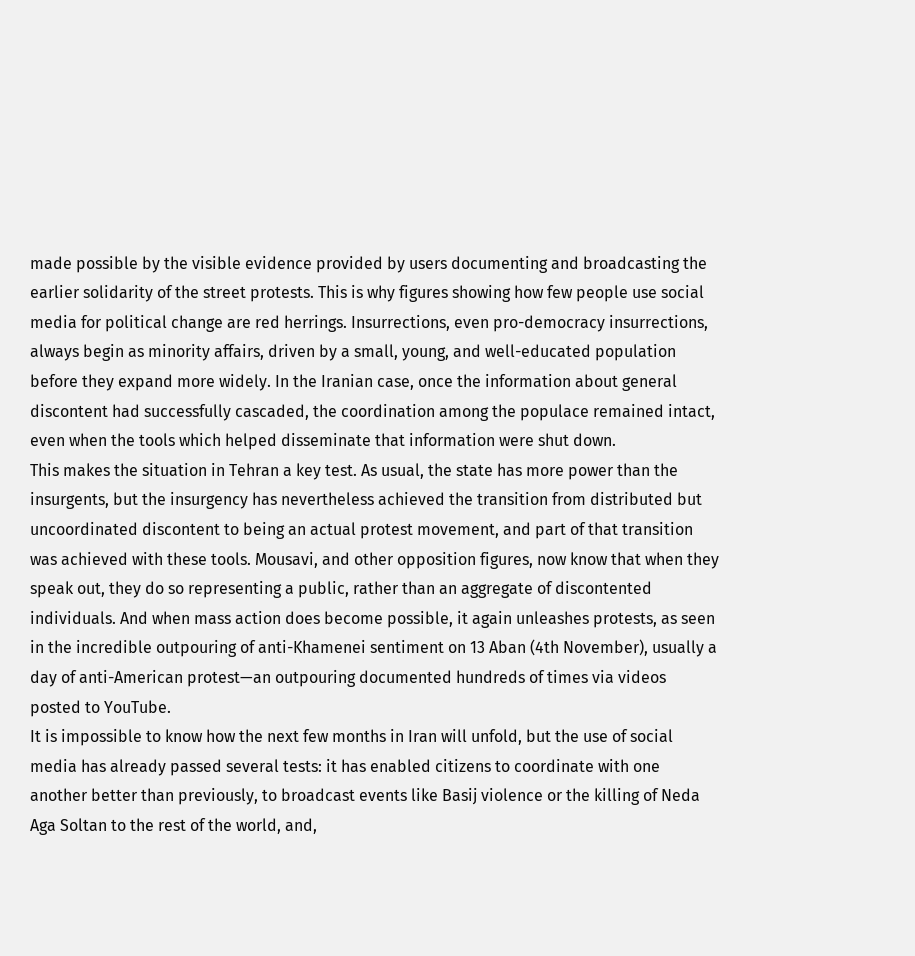made possible by the visible evidence provided by users documenting and broadcasting the earlier solidarity of the street protests. This is why figures showing how few people use social media for political change are red herrings. Insurrections, even pro-democracy insurrections, always begin as minority affairs, driven by a small, young, and well-educated population before they expand more widely. In the Iranian case, once the information about general discontent had successfully cascaded, the coordination among the populace remained intact, even when the tools which helped disseminate that information were shut down.
This makes the situation in Tehran a key test. As usual, the state has more power than the insurgents, but the insurgency has nevertheless achieved the transition from distributed but uncoordinated discontent to being an actual protest movement, and part of that transition was achieved with these tools. Mousavi, and other opposition figures, now know that when they speak out, they do so representing a public, rather than an aggregate of discontented individuals. And when mass action does become possible, it again unleashes protests, as seen in the incredible outpouring of anti-Khamenei sentiment on 13 Aban (4th November), usually a day of anti-American protest—an outpouring documented hundreds of times via videos posted to YouTube.
It is impossible to know how the next few months in Iran will unfold, but the use of social media has already passed several tests: it has enabled citizens to coordinate with one another better than previously, to broadcast events like Basij violence or the killing of Neda Aga Soltan to the rest of the world, and,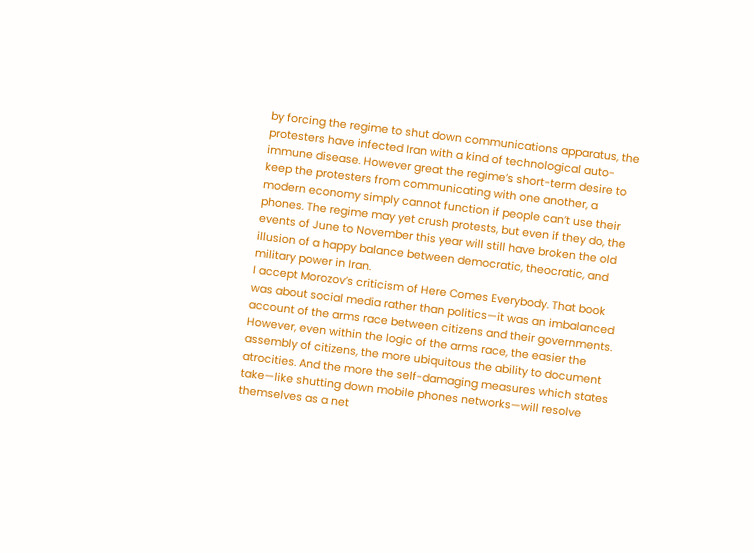by forcing the regime to shut down communications apparatus, the protesters have infected Iran with a kind of technological auto-immune disease. However great the regime’s short-term desire to keep the protesters from communicating with one another, a modern economy simply cannot function if people can’t use their phones. The regime may yet crush protests, but even if they do, the events of June to November this year will still have broken the old illusion of a happy balance between democratic, theocratic, and military power in Iran.
I accept Morozov’s criticism of Here Comes Everybody. That book was about social media rather than politics—it was an imbalanced account of the arms race between citizens and their governments. However, even within the logic of the arms race, the easier the assembly of citizens, the more ubiquitous the ability to document atrocities. And the more the self-damaging measures which states take—like shutting down mobile phones networks—will resolve themselves as a net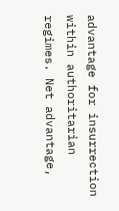advantage for insurrection within authoritarian regimes. Net advantage,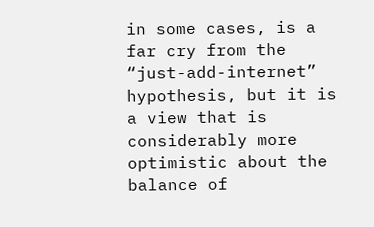in some cases, is a far cry from the “just-add-internet” hypothesis, but it is a view that is considerably more optimistic about the balance of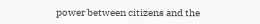power between citizens and the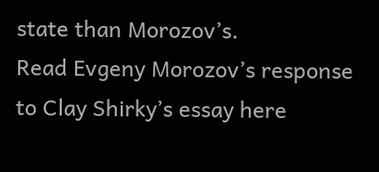state than Morozov’s.
Read Evgeny Morozov’s response to Clay Shirky’s essay here